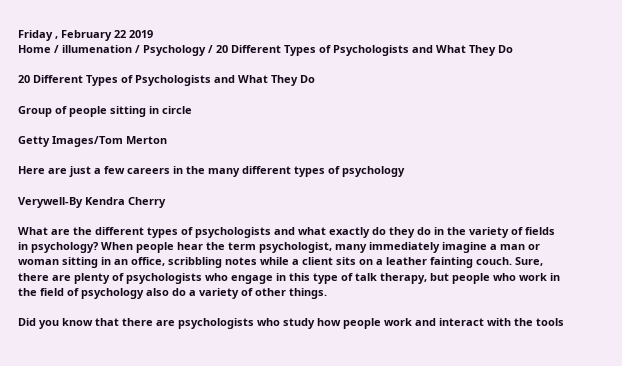Friday , February 22 2019
Home / illumenation / Psychology / 20 Different Types of Psychologists and What They Do

20 Different Types of Psychologists and What They Do

Group of people sitting in circle

Getty Images/Tom Merton

Here are just a few careers in the many different types of psychology

Verywell-By Kendra Cherry

What are the different types of psychologists and what exactly do they do in the variety of fields in psychology? When people hear the term psychologist, many immediately imagine a man or woman sitting in an office, scribbling notes while a client sits on a leather fainting couch. Sure, there are plenty of psychologists who engage in this type of talk therapy, but people who work in the field of psychology also do a variety of other things.

Did you know that there are psychologists who study how people work and interact with the tools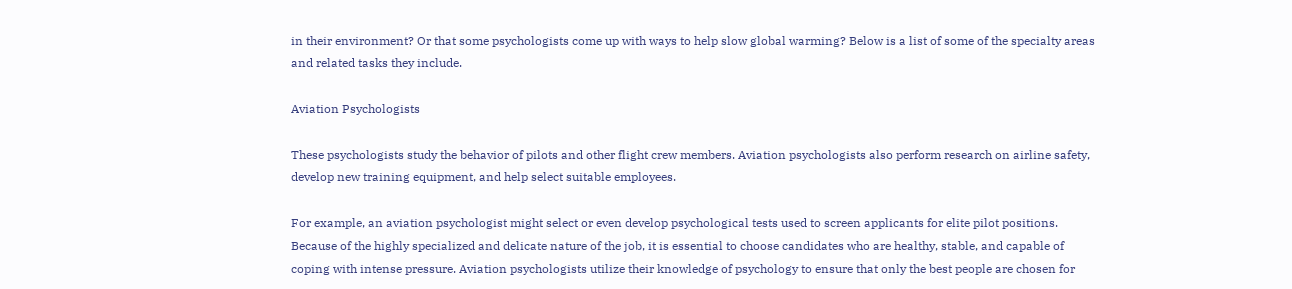in their environment? Or that some psychologists come up with ways to help slow global warming? Below is a list of some of the specialty areas and related tasks they include.

Aviation Psychologists

These psychologists study the behavior of pilots and other flight crew members. Aviation psychologists also perform research on airline safety, develop new training equipment, and help select suitable employees.

For example, an aviation psychologist might select or even develop psychological tests used to screen applicants for elite pilot positions. Because of the highly specialized and delicate nature of the job, it is essential to choose candidates who are healthy, stable, and capable of coping with intense pressure. Aviation psychologists utilize their knowledge of psychology to ensure that only the best people are chosen for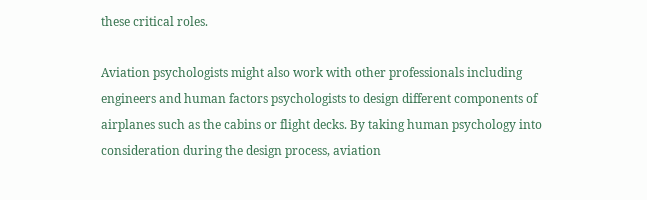these critical roles.

Aviation psychologists might also work with other professionals including engineers and human factors psychologists to design different components of airplanes such as the cabins or flight decks. By taking human psychology into consideration during the design process, aviation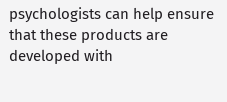psychologists can help ensure that these products are developed with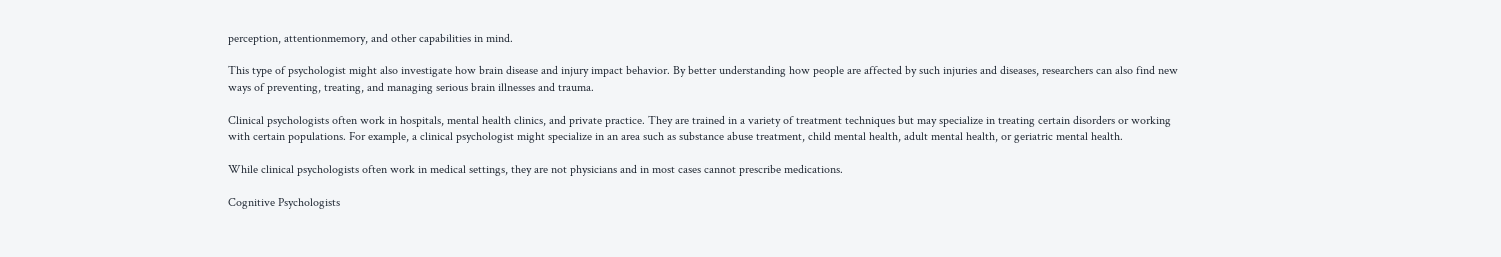perception, attentionmemory, and other capabilities in mind.

This type of psychologist might also investigate how brain disease and injury impact behavior. By better understanding how people are affected by such injuries and diseases, researchers can also find new ways of preventing, treating, and managing serious brain illnesses and trauma.

Clinical psychologists often work in hospitals, mental health clinics, and private practice. They are trained in a variety of treatment techniques but may specialize in treating certain disorders or working with certain populations. For example, a clinical psychologist might specialize in an area such as substance abuse treatment, child mental health, adult mental health, or geriatric mental health.

While clinical psychologists often work in medical settings, they are not physicians and in most cases cannot prescribe medications.

Cognitive Psychologists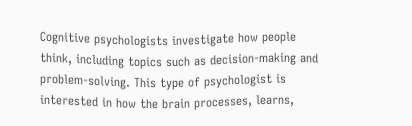Cognitive psychologists investigate how people think, including topics such as decision-making and problem-solving. This type of psychologist is interested in how the brain processes, learns,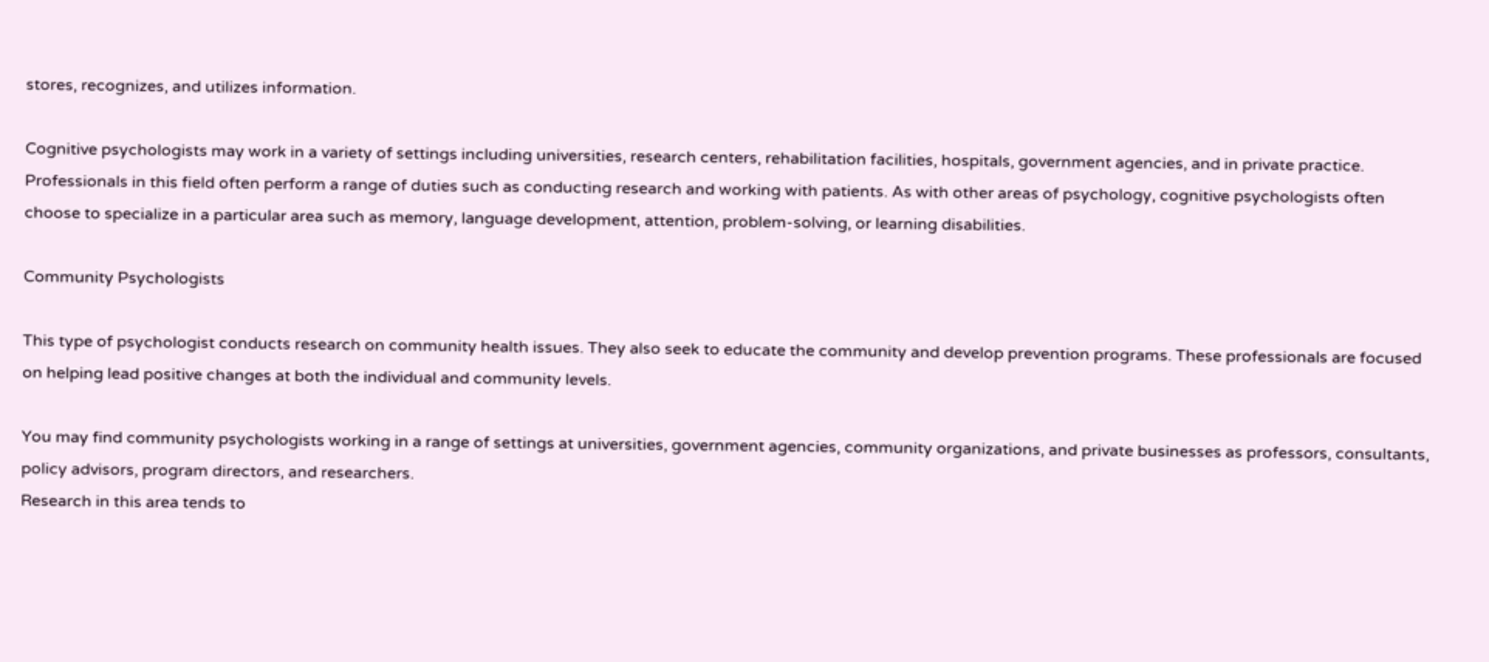stores, recognizes, and utilizes information.

Cognitive psychologists may work in a variety of settings including universities, research centers, rehabilitation facilities, hospitals, government agencies, and in private practice. Professionals in this field often perform a range of duties such as conducting research and working with patients. As with other areas of psychology, cognitive psychologists often choose to specialize in a particular area such as memory, language development, attention, problem-solving, or learning disabilities.

Community Psychologists

This type of psychologist conducts research on community health issues. They also seek to educate the community and develop prevention programs. These professionals are focused on helping lead positive changes at both the individual and community levels.

You may find community psychologists working in a range of settings at universities, government agencies, community organizations, and private businesses as professors, consultants, policy advisors, program directors, and researchers.
Research in this area tends to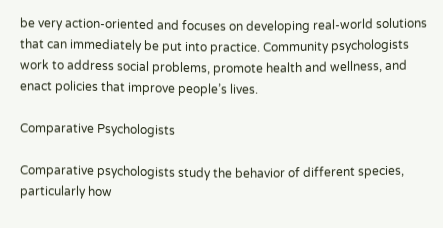be very action-oriented and focuses on developing real-world solutions that can immediately be put into practice. Community psychologists work to address social problems, promote health and wellness, and enact policies that improve people’s lives.

Comparative Psychologists

Comparative psychologists study the behavior of different species, particularly how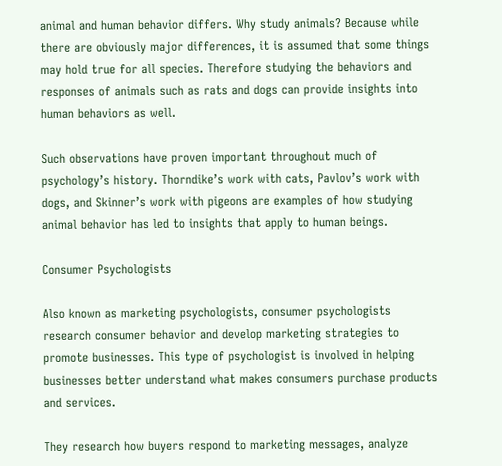animal and human behavior differs. Why study animals? Because while there are obviously major differences, it is assumed that some things may hold true for all species. Therefore studying the behaviors and responses of animals such as rats and dogs can provide insights into human behaviors as well.

Such observations have proven important throughout much of psychology’s history. Thorndike’s work with cats, Pavlov’s work with dogs, and Skinner’s work with pigeons are examples of how studying animal behavior has led to insights that apply to human beings.

Consumer Psychologists

Also known as marketing psychologists, consumer psychologists research consumer behavior and develop marketing strategies to promote businesses. This type of psychologist is involved in helping businesses better understand what makes consumers purchase products and services.

They research how buyers respond to marketing messages, analyze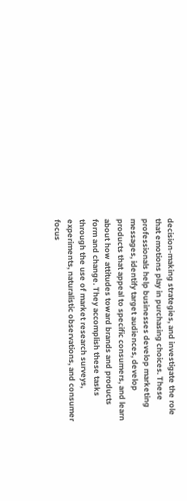decision-making strategies, and investigate the role that emotions play in purchasing choices. These professionals help businesses develop marketing messages, identify target audiences, develop products that appeal to specific consumers, and learn about how attitudes toward brands and products form and change. They accomplish these tasks through the use of market research surveys, experiments, naturalistic observations, and consumer focus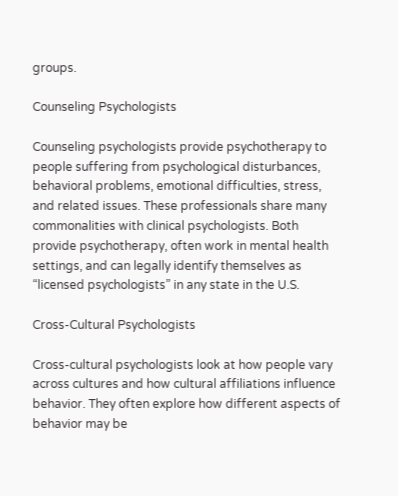groups.

Counseling Psychologists

Counseling psychologists provide psychotherapy to people suffering from psychological disturbances, behavioral problems, emotional difficulties, stress, and related issues. These professionals share many commonalities with clinical psychologists. Both provide psychotherapy, often work in mental health settings, and can legally identify themselves as “licensed psychologists” in any state in the U.S.

Cross-Cultural Psychologists

Cross-cultural psychologists look at how people vary across cultures and how cultural affiliations influence behavior. They often explore how different aspects of behavior may be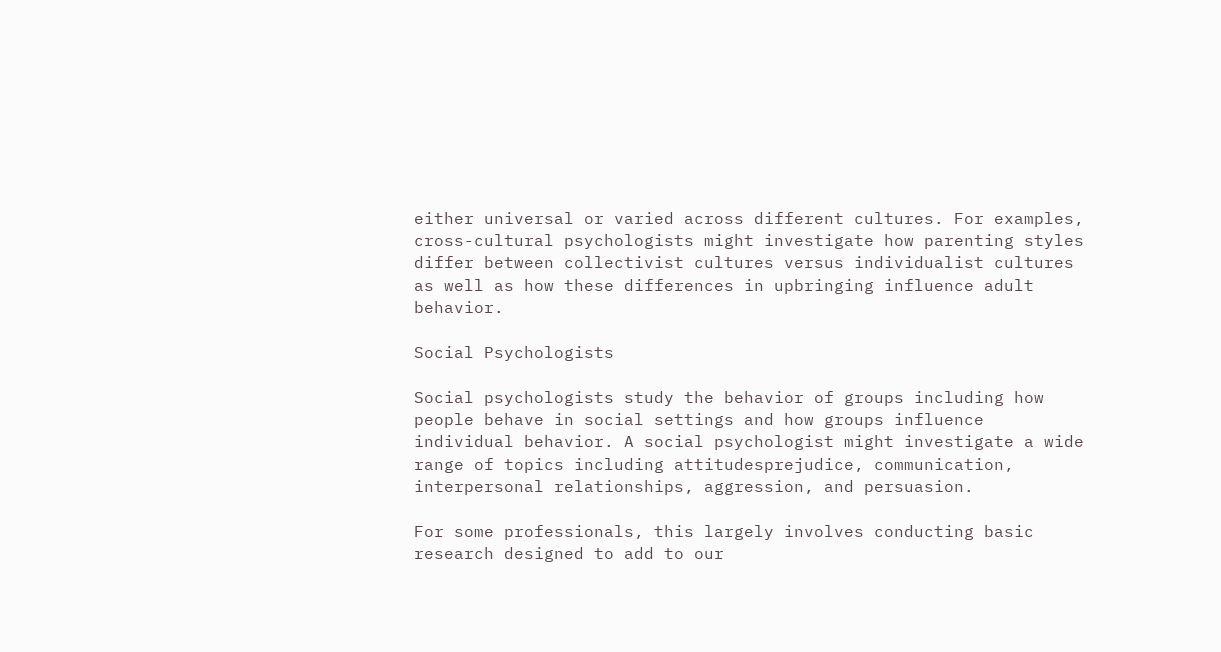either universal or varied across different cultures. For examples, cross-cultural psychologists might investigate how parenting styles differ between collectivist cultures versus individualist cultures as well as how these differences in upbringing influence adult behavior.

Social Psychologists

Social psychologists study the behavior of groups including how people behave in social settings and how groups influence individual behavior. A social psychologist might investigate a wide range of topics including attitudesprejudice, communication, interpersonal relationships, aggression, and persuasion.

For some professionals, this largely involves conducting basic research designed to add to our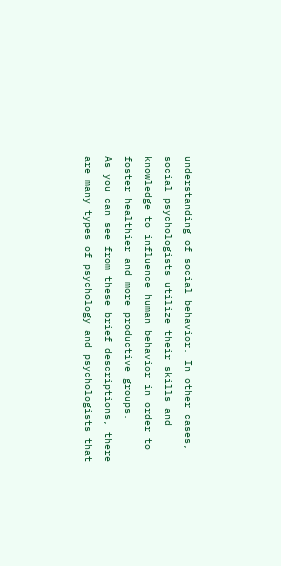understanding of social behavior. In other cases, social psychologists utilize their skills and knowledge to influence human behavior in order to foster healthier and more productive groups.
As you can see from these brief descriptions, there are many types of psychology and psychologists that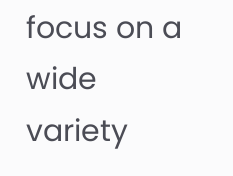focus on a wide variety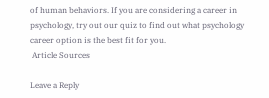of human behaviors. If you are considering a career in psychology, try out our quiz to find out what psychology career option is the best fit for you.
 Article Sources

Leave a Reply